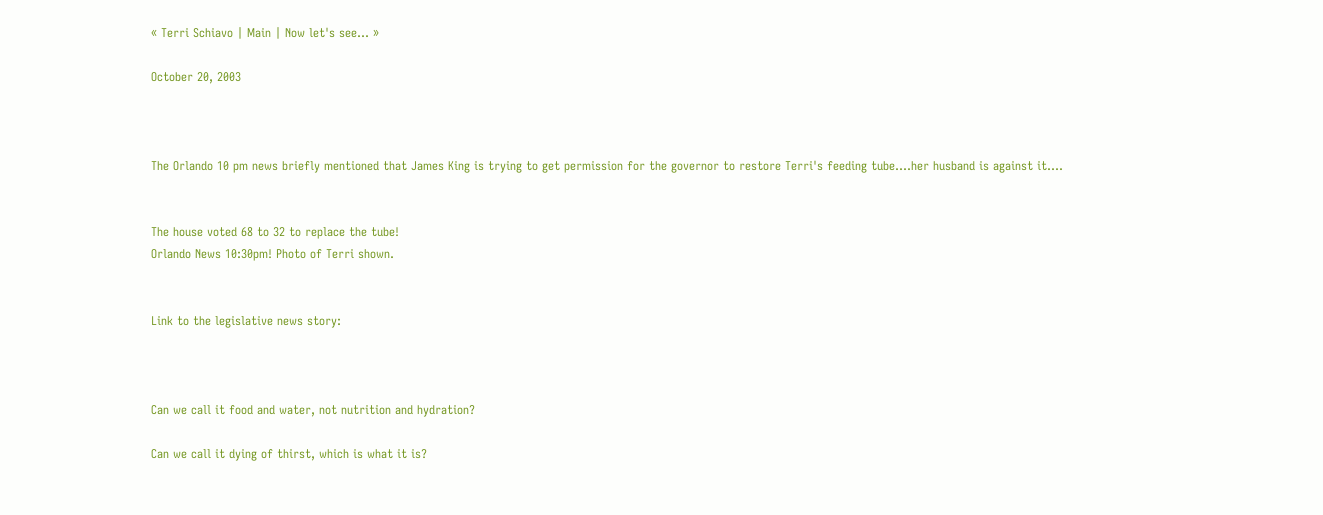« Terri Schiavo | Main | Now let's see... »

October 20, 2003



The Orlando 10 pm news briefly mentioned that James King is trying to get permission for the governor to restore Terri's feeding tube....her husband is against it....


The house voted 68 to 32 to replace the tube!
Orlando News 10:30pm! Photo of Terri shown.


Link to the legislative news story:



Can we call it food and water, not nutrition and hydration?

Can we call it dying of thirst, which is what it is?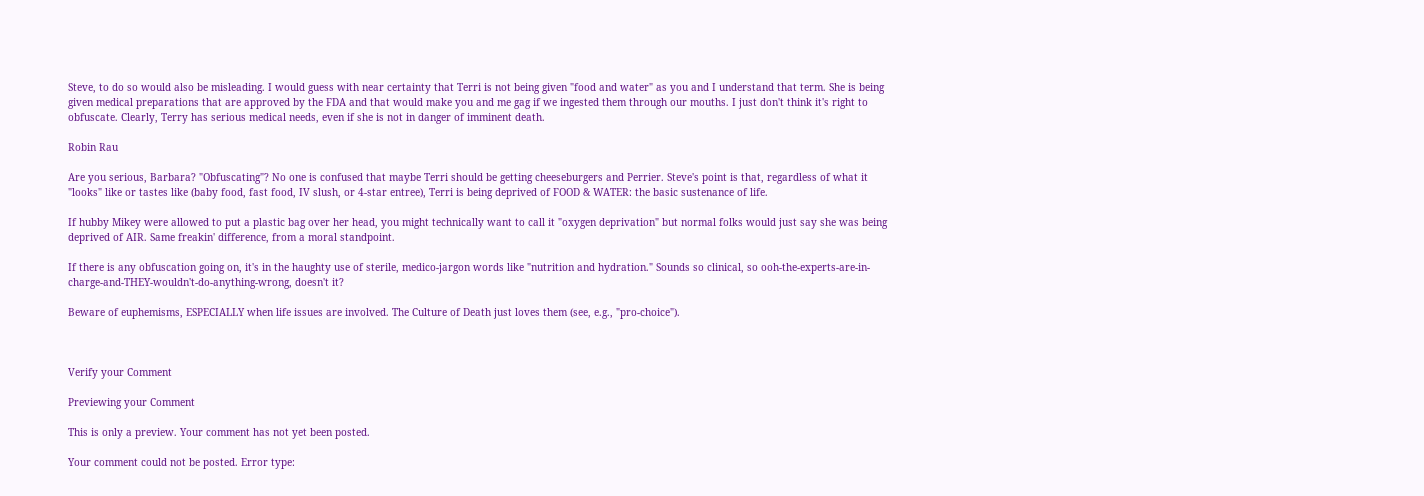Steve, to do so would also be misleading. I would guess with near certainty that Terri is not being given "food and water" as you and I understand that term. She is being given medical preparations that are approved by the FDA and that would make you and me gag if we ingested them through our mouths. I just don't think it's right to obfuscate. Clearly, Terry has serious medical needs, even if she is not in danger of imminent death.

Robin Rau

Are you serious, Barbara? "Obfuscating"? No one is confused that maybe Terri should be getting cheeseburgers and Perrier. Steve's point is that, regardless of what it "looks" like or tastes like (baby food, fast food, IV slush, or 4-star entree), Terri is being deprived of FOOD & WATER: the basic sustenance of life.

If hubby Mikey were allowed to put a plastic bag over her head, you might technically want to call it "oxygen deprivation" but normal folks would just say she was being deprived of AIR. Same freakin' difference, from a moral standpoint.

If there is any obfuscation going on, it's in the haughty use of sterile, medico-jargon words like "nutrition and hydration." Sounds so clinical, so ooh-the-experts-are-in-charge-and-THEY-wouldn't-do-anything-wrong, doesn't it?

Beware of euphemisms, ESPECIALLY when life issues are involved. The Culture of Death just loves them (see, e.g., "pro-choice").



Verify your Comment

Previewing your Comment

This is only a preview. Your comment has not yet been posted.

Your comment could not be posted. Error type: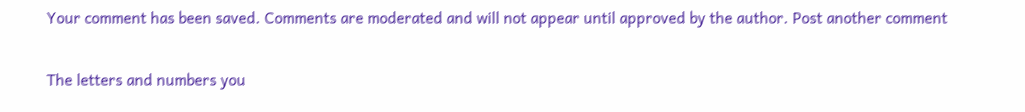Your comment has been saved. Comments are moderated and will not appear until approved by the author. Post another comment

The letters and numbers you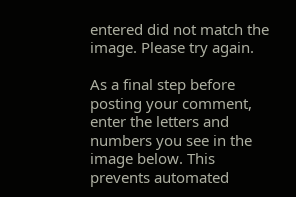entered did not match the image. Please try again.

As a final step before posting your comment, enter the letters and numbers you see in the image below. This prevents automated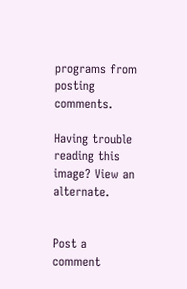programs from posting comments.

Having trouble reading this image? View an alternate.


Post a comment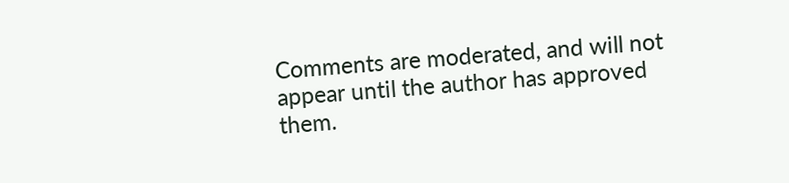Comments are moderated, and will not appear until the author has approved them.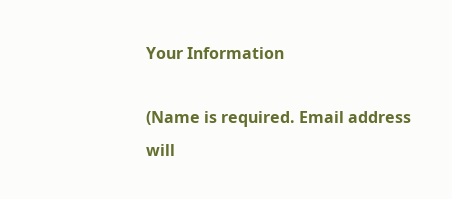Your Information

(Name is required. Email address will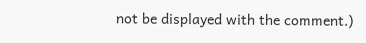not be displayed with the comment.)